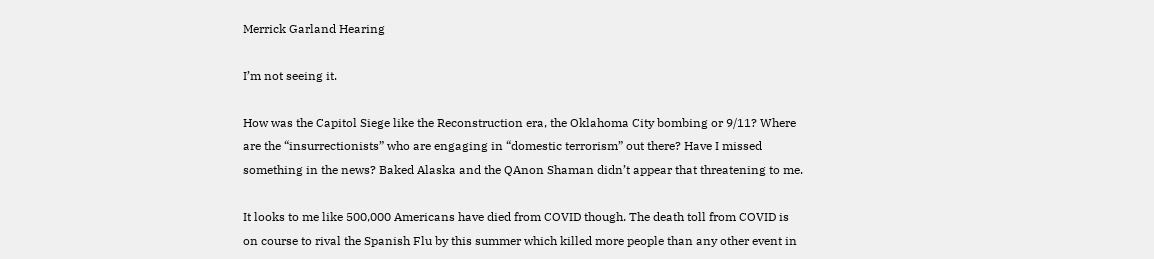Merrick Garland Hearing

I’m not seeing it.

How was the Capitol Siege like the Reconstruction era, the Oklahoma City bombing or 9/11? Where are the “insurrectionists” who are engaging in “domestic terrorism” out there? Have I missed something in the news? Baked Alaska and the QAnon Shaman didn’t appear that threatening to me.

It looks to me like 500,000 Americans have died from COVID though. The death toll from COVID is on course to rival the Spanish Flu by this summer which killed more people than any other event in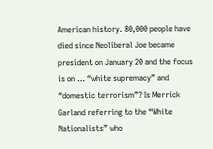American history. 80,000 people have died since Neoliberal Joe became president on January 20 and the focus is on … “white supremacy” and “domestic terrorism”? Is Merrick Garland referring to the “White Nationalists” who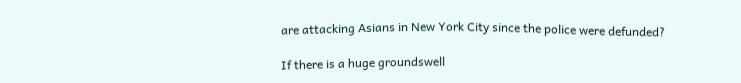are attacking Asians in New York City since the police were defunded?

If there is a huge groundswell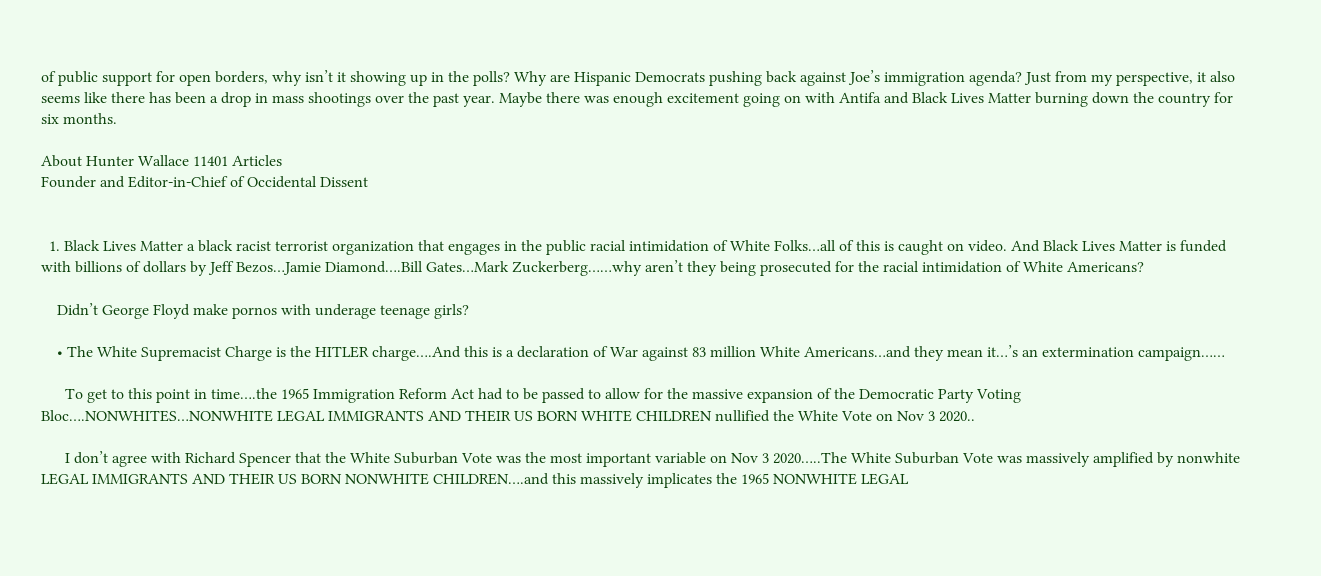of public support for open borders, why isn’t it showing up in the polls? Why are Hispanic Democrats pushing back against Joe’s immigration agenda? Just from my perspective, it also seems like there has been a drop in mass shootings over the past year. Maybe there was enough excitement going on with Antifa and Black Lives Matter burning down the country for six months.

About Hunter Wallace 11401 Articles
Founder and Editor-in-Chief of Occidental Dissent


  1. Black Lives Matter a black racist terrorist organization that engages in the public racial intimidation of White Folks…all of this is caught on video. And Black Lives Matter is funded with billions of dollars by Jeff Bezos…Jamie Diamond….Bill Gates…Mark Zuckerberg……why aren’t they being prosecuted for the racial intimidation of White Americans?

    Didn’t George Floyd make pornos with underage teenage girls?

    • The White Supremacist Charge is the HITLER charge….And this is a declaration of War against 83 million White Americans…and they mean it…’s an extermination campaign……

      To get to this point in time….the 1965 Immigration Reform Act had to be passed to allow for the massive expansion of the Democratic Party Voting Bloc….NONWHITES…NONWHITE LEGAL IMMIGRANTS AND THEIR US BORN WHITE CHILDREN nullified the White Vote on Nov 3 2020..

      I don’t agree with Richard Spencer that the White Suburban Vote was the most important variable on Nov 3 2020…..The White Suburban Vote was massively amplified by nonwhite LEGAL IMMIGRANTS AND THEIR US BORN NONWHITE CHILDREN….and this massively implicates the 1965 NONWHITE LEGAL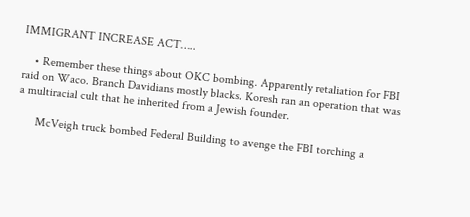IMMIGRANT INCREASE ACT…..

    • Remember these things about OKC bombing. Apparently retaliation for FBI raid on Waco. Branch Davidians mostly blacks. Koresh ran an operation that was a multiracial cult that he inherited from a Jewish founder.

      McVeigh truck bombed Federal Building to avenge the FBI torching a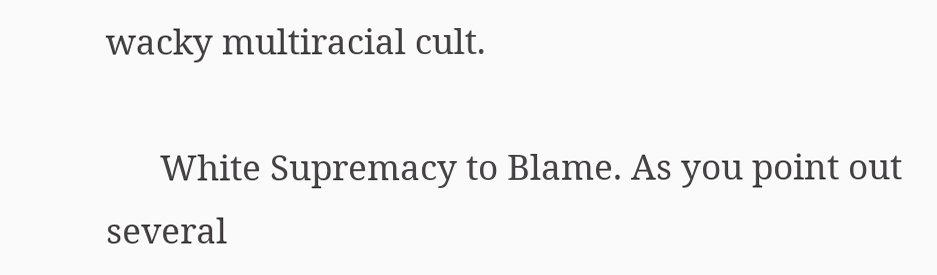wacky multiracial cult.

      White Supremacy to Blame. As you point out several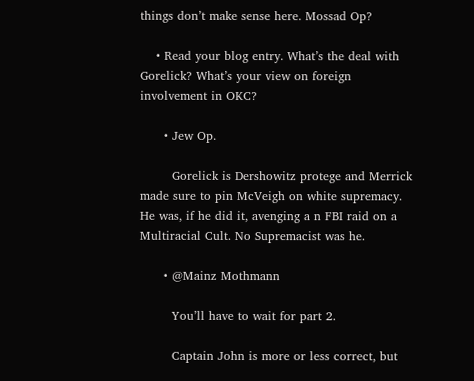things don’t make sense here. Mossad Op?

    • Read your blog entry. What’s the deal with Gorelick? What’s your view on foreign involvement in OKC?

      • Jew Op.

        Gorelick is Dershowitz protege and Merrick made sure to pin McVeigh on white supremacy. He was, if he did it, avenging a n FBI raid on a Multiracial Cult. No Supremacist was he.

      • @Mainz Mothmann

        You’ll have to wait for part 2.

        Captain John is more or less correct, but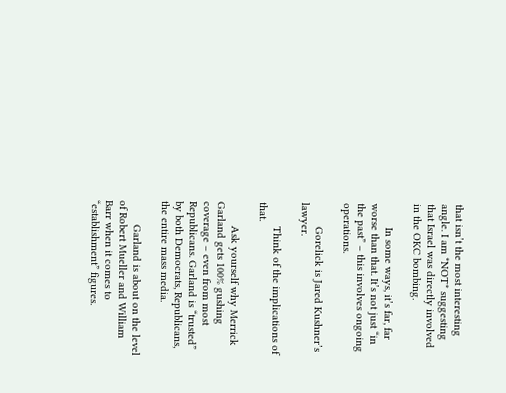that isn’t the most interesting angle. I am *NOT* suggesting that Israel was directly involved in the OKC bombing.

        In some ways, it’s far, far worse than that. It’s not just “in the past” – this involves ongoing operations.

        Gorelick is Jared Kushner’s lawyer.

        Think of the implications of that.

        Ask yourself why Merrick Garland gets 100% gushing coverage – even from most Republicans. Garland is “trusted” by both Democrats, Republicans, the entire mass media.

        Garland is about on the level of Robert Mueller and William Barr when it comes to “establishment” figures.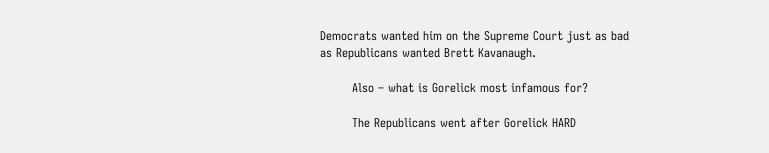Democrats wanted him on the Supreme Court just as bad as Republicans wanted Brett Kavanaugh.

        Also – what is Gorelick most infamous for?

        The Republicans went after Gorelick HARD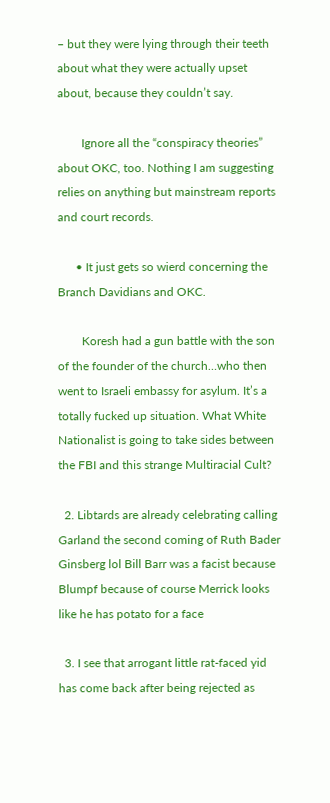– but they were lying through their teeth about what they were actually upset about, because they couldn’t say.

        Ignore all the “conspiracy theories” about OKC, too. Nothing I am suggesting relies on anything but mainstream reports and court records.

      • It just gets so wierd concerning the Branch Davidians and OKC.

        Koresh had a gun battle with the son of the founder of the church…who then went to Israeli embassy for asylum. It’s a totally fucked up situation. What White Nationalist is going to take sides between the FBI and this strange Multiracial Cult?

  2. Libtards are already celebrating calling Garland the second coming of Ruth Bader Ginsberg lol Bill Barr was a facist because Blumpf because of course Merrick looks like he has potato for a face

  3. I see that arrogant little rat-faced yid has come back after being rejected as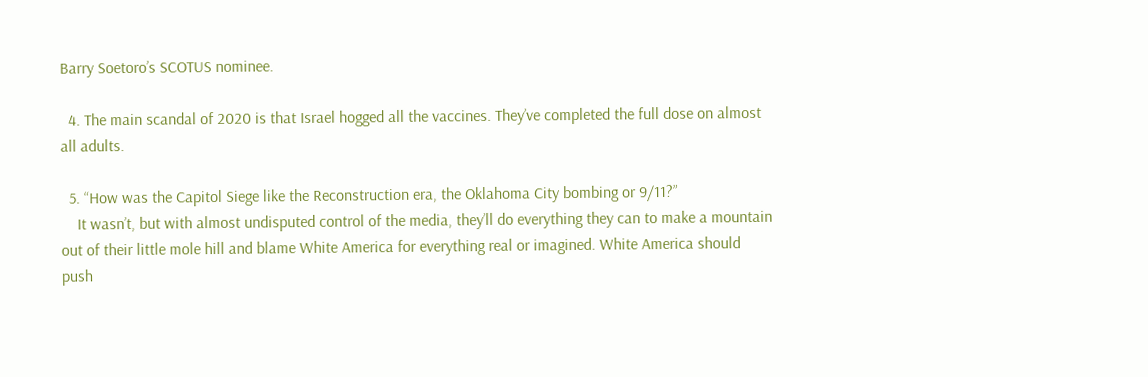Barry Soetoro’s SCOTUS nominee.

  4. The main scandal of 2020 is that Israel hogged all the vaccines. They’ve completed the full dose on almost all adults.

  5. “How was the Capitol Siege like the Reconstruction era, the Oklahoma City bombing or 9/11?”
    It wasn’t, but with almost undisputed control of the media, they’ll do everything they can to make a mountain out of their little mole hill and blame White America for everything real or imagined. White America should push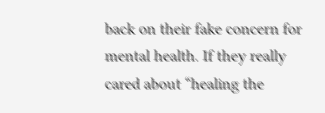back on their fake concern for mental health. If they really cared about “healing the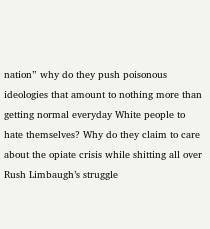nation” why do they push poisonous ideologies that amount to nothing more than getting normal everyday White people to hate themselves? Why do they claim to care about the opiate crisis while shitting all over Rush Limbaugh’s struggle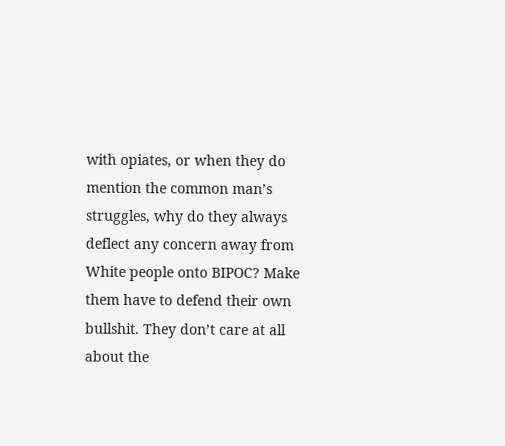with opiates, or when they do mention the common man’s struggles, why do they always deflect any concern away from White people onto BIPOC? Make them have to defend their own bullshit. They don’t care at all about the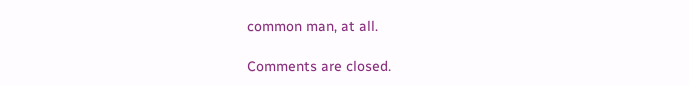common man, at all.

Comments are closed.